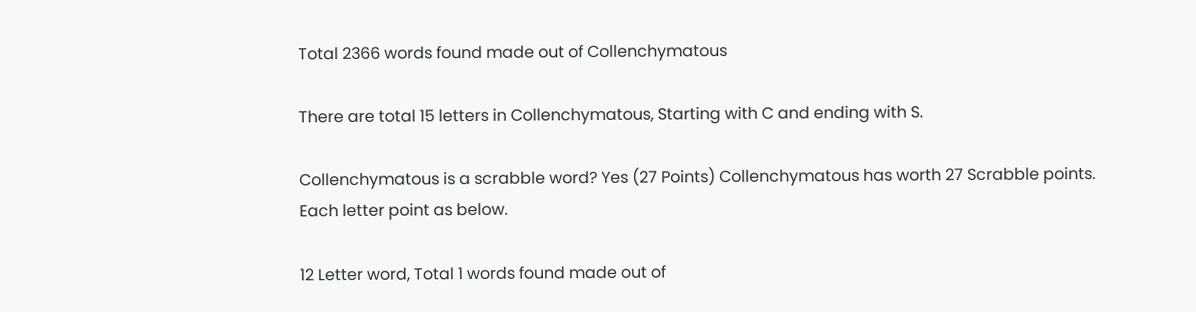Total 2366 words found made out of Collenchymatous

There are total 15 letters in Collenchymatous, Starting with C and ending with S.

Collenchymatous is a scrabble word? Yes (27 Points) Collenchymatous has worth 27 Scrabble points. Each letter point as below.

12 Letter word, Total 1 words found made out of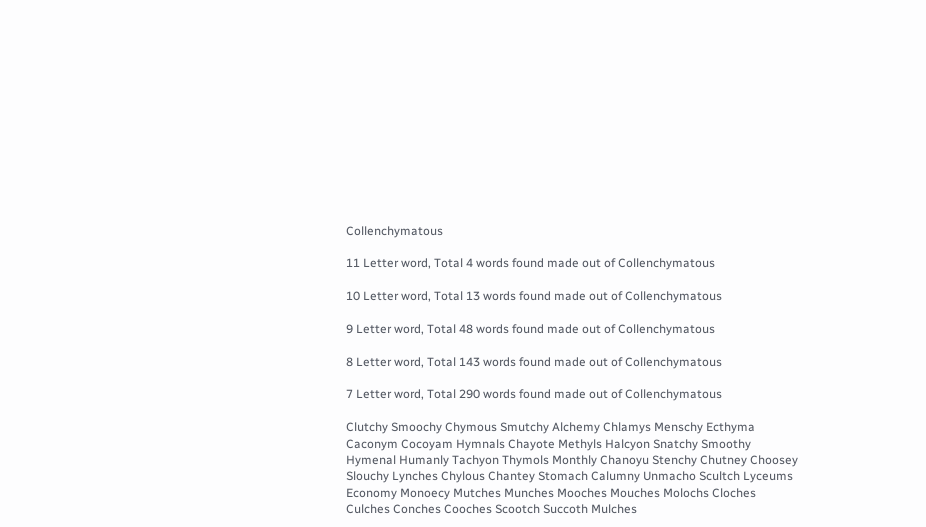Collenchymatous

11 Letter word, Total 4 words found made out of Collenchymatous

10 Letter word, Total 13 words found made out of Collenchymatous

9 Letter word, Total 48 words found made out of Collenchymatous

8 Letter word, Total 143 words found made out of Collenchymatous

7 Letter word, Total 290 words found made out of Collenchymatous

Clutchy Smoochy Chymous Smutchy Alchemy Chlamys Menschy Ecthyma Caconym Cocoyam Hymnals Chayote Methyls Halcyon Snatchy Smoothy Hymenal Humanly Tachyon Thymols Monthly Chanoyu Stenchy Chutney Choosey Slouchy Lynches Chylous Chantey Stomach Calumny Unmacho Scultch Lyceums Economy Monoecy Mutches Munches Mooches Mouches Molochs Cloches Culches Conches Cooches Scootch Succoth Mulches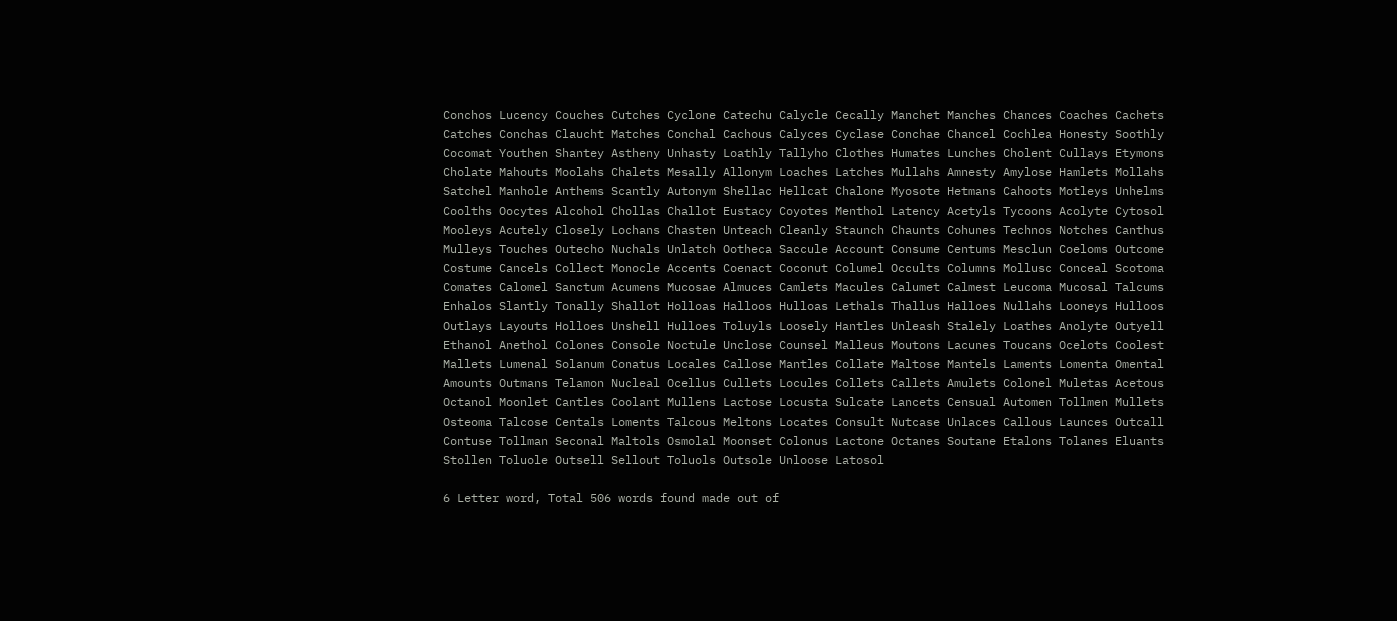Conchos Lucency Couches Cutches Cyclone Catechu Calycle Cecally Manchet Manches Chances Coaches Cachets Catches Conchas Claucht Matches Conchal Cachous Calyces Cyclase Conchae Chancel Cochlea Honesty Soothly Cocomat Youthen Shantey Astheny Unhasty Loathly Tallyho Clothes Humates Lunches Cholent Cullays Etymons Cholate Mahouts Moolahs Chalets Mesally Allonym Loaches Latches Mullahs Amnesty Amylose Hamlets Mollahs Satchel Manhole Anthems Scantly Autonym Shellac Hellcat Chalone Myosote Hetmans Cahoots Motleys Unhelms Coolths Oocytes Alcohol Chollas Challot Eustacy Coyotes Menthol Latency Acetyls Tycoons Acolyte Cytosol Mooleys Acutely Closely Lochans Chasten Unteach Cleanly Staunch Chaunts Cohunes Technos Notches Canthus Mulleys Touches Outecho Nuchals Unlatch Ootheca Saccule Account Consume Centums Mesclun Coeloms Outcome Costume Cancels Collect Monocle Accents Coenact Coconut Columel Occults Columns Mollusc Conceal Scotoma Comates Calomel Sanctum Acumens Mucosae Almuces Camlets Macules Calumet Calmest Leucoma Mucosal Talcums Enhalos Slantly Tonally Shallot Holloas Halloos Hulloas Lethals Thallus Halloes Nullahs Looneys Hulloos Outlays Layouts Holloes Unshell Hulloes Toluyls Loosely Hantles Unleash Stalely Loathes Anolyte Outyell Ethanol Anethol Colones Console Noctule Unclose Counsel Malleus Moutons Lacunes Toucans Ocelots Coolest Mallets Lumenal Solanum Conatus Locales Callose Mantles Collate Maltose Mantels Laments Lomenta Omental Amounts Outmans Telamon Nucleal Ocellus Cullets Locules Collets Callets Amulets Colonel Muletas Acetous Octanol Moonlet Cantles Coolant Mullens Lactose Locusta Sulcate Lancets Censual Automen Tollmen Mullets Osteoma Talcose Centals Loments Talcous Meltons Locates Consult Nutcase Unlaces Callous Launces Outcall Contuse Tollman Seconal Maltols Osmolal Moonset Colonus Lactone Octanes Soutane Etalons Tolanes Eluants Stollen Toluole Outsell Sellout Toluols Outsole Unloose Latosol

6 Letter word, Total 506 words found made out of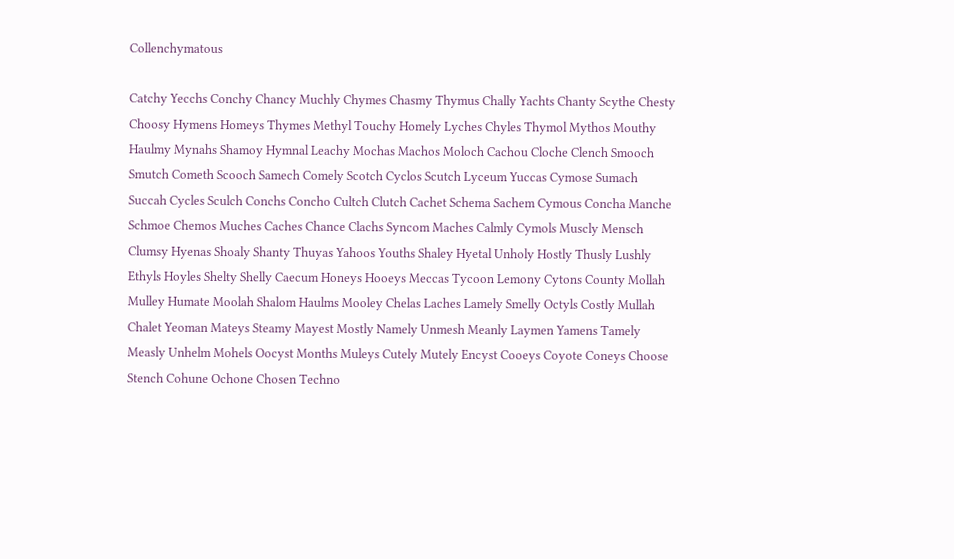Collenchymatous

Catchy Yecchs Conchy Chancy Muchly Chymes Chasmy Thymus Chally Yachts Chanty Scythe Chesty Choosy Hymens Homeys Thymes Methyl Touchy Homely Lyches Chyles Thymol Mythos Mouthy Haulmy Mynahs Shamoy Hymnal Leachy Mochas Machos Moloch Cachou Cloche Clench Smooch Smutch Cometh Scooch Samech Comely Scotch Cyclos Scutch Lyceum Yuccas Cymose Sumach Succah Cycles Sculch Conchs Concho Cultch Clutch Cachet Schema Sachem Cymous Concha Manche Schmoe Chemos Muches Caches Chance Clachs Syncom Maches Calmly Cymols Muscly Mensch Clumsy Hyenas Shoaly Shanty Thuyas Yahoos Youths Shaley Hyetal Unholy Hostly Thusly Lushly Ethyls Hoyles Shelty Shelly Caecum Honeys Hooeys Meccas Tycoon Lemony Cytons County Mollah Mulley Humate Moolah Shalom Haulms Mooley Chelas Laches Lamely Smelly Octyls Costly Mullah Chalet Yeoman Mateys Steamy Mayest Mostly Namely Unmesh Meanly Laymen Yamens Tamely Measly Unhelm Mohels Oocyst Months Muleys Cutely Mutely Encyst Cooeys Coyote Coneys Choose Stench Cohune Ochone Chosen Techno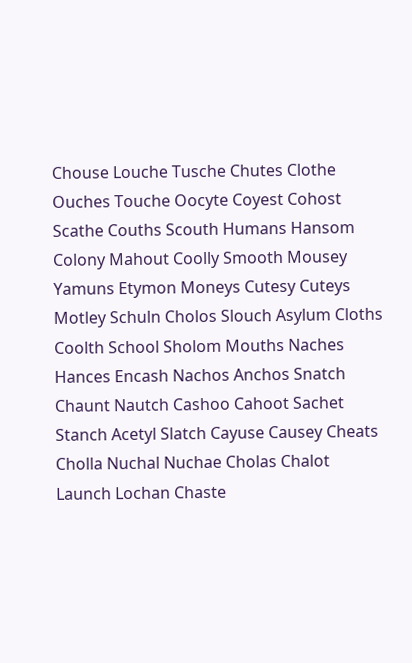Chouse Louche Tusche Chutes Clothe Ouches Touche Oocyte Coyest Cohost Scathe Couths Scouth Humans Hansom Colony Mahout Coolly Smooth Mousey Yamuns Etymon Moneys Cutesy Cuteys Motley Schuln Cholos Slouch Asylum Cloths Coolth School Sholom Mouths Naches Hances Encash Nachos Anchos Snatch Chaunt Nautch Cashoo Cahoot Sachet Stanch Acetyl Slatch Cayuse Causey Cheats Cholla Nuchal Nuchae Cholas Chalot Launch Lochan Chaste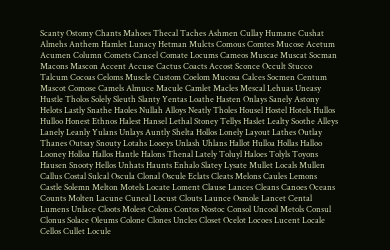Scanty Ostomy Chants Mahoes Thecal Taches Ashmen Cullay Humane Cushat Almehs Anthem Hamlet Lunacy Hetman Mulcts Comous Comtes Mucose Acetum Acumen Column Comets Cancel Comate Locums Cameos Muscae Muscat Socman Macons Mascon Accent Accuse Cactus Coacts Accost Sconce Occult Stucco Talcum Cocoas Celoms Muscle Custom Coelom Mucosa Calces Socmen Centum Mascot Comose Camels Almuce Macule Camlet Macles Mescal Lehuas Uneasy Hustle Tholos Solely Sleuth Slanty Yentas Loathe Hasten Onlays Sanely Astony Helots Lastly Snathe Haoles Nullah Alloys Neatly Tholes Housel Hostel Hotels Hullos Hulloo Honest Ethnos Halest Hansel Lethal Stoney Tellys Haslet Lealty Soothe Alleys Lanely Leanly Yulans Unlays Auntly Shelta Hollos Lonely Layout Lathes Outlay Thanes Outsay Snouty Lotahs Looeys Unlash Uhlans Hallot Hulloa Hollas Halloo Looney Holloa Hallos Hantle Halons Thenal Lately Toluyl Haloes Tolyls Toyons Hausen Snooty Hellos Unhats Haunts Enhalo Slatey Lysate Mullet Locals Mullen Callus Costal Sulcal Oscula Clonal Oscule Eclats Cleats Melons Caules Lemons Castle Solemn Melton Motels Locate Loment Clause Lances Cleans Canoes Oceans Counts Molten Lacune Cuneal Locust Clouts Launce Osmole Lancet Cental Lumens Unlace Cloots Molest Colons Contos Nostoc Consol Uncool Metols Consul Clonus Solace Oleums Colone Clones Uncles Closet Ocelot Locoes Lucent Locale Cellos Cullet Locule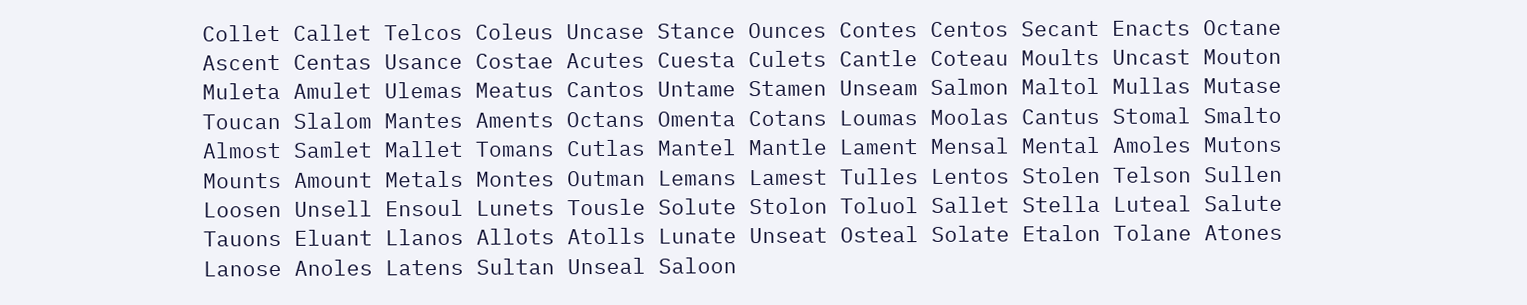Collet Callet Telcos Coleus Uncase Stance Ounces Contes Centos Secant Enacts Octane Ascent Centas Usance Costae Acutes Cuesta Culets Cantle Coteau Moults Uncast Mouton Muleta Amulet Ulemas Meatus Cantos Untame Stamen Unseam Salmon Maltol Mullas Mutase Toucan Slalom Mantes Aments Octans Omenta Cotans Loumas Moolas Cantus Stomal Smalto Almost Samlet Mallet Tomans Cutlas Mantel Mantle Lament Mensal Mental Amoles Mutons Mounts Amount Metals Montes Outman Lemans Lamest Tulles Lentos Stolen Telson Sullen Loosen Unsell Ensoul Lunets Tousle Solute Stolon Toluol Sallet Stella Luteal Salute Tauons Eluant Llanos Allots Atolls Lunate Unseat Osteal Solate Etalon Tolane Atones Lanose Anoles Latens Sultan Unseal Saloon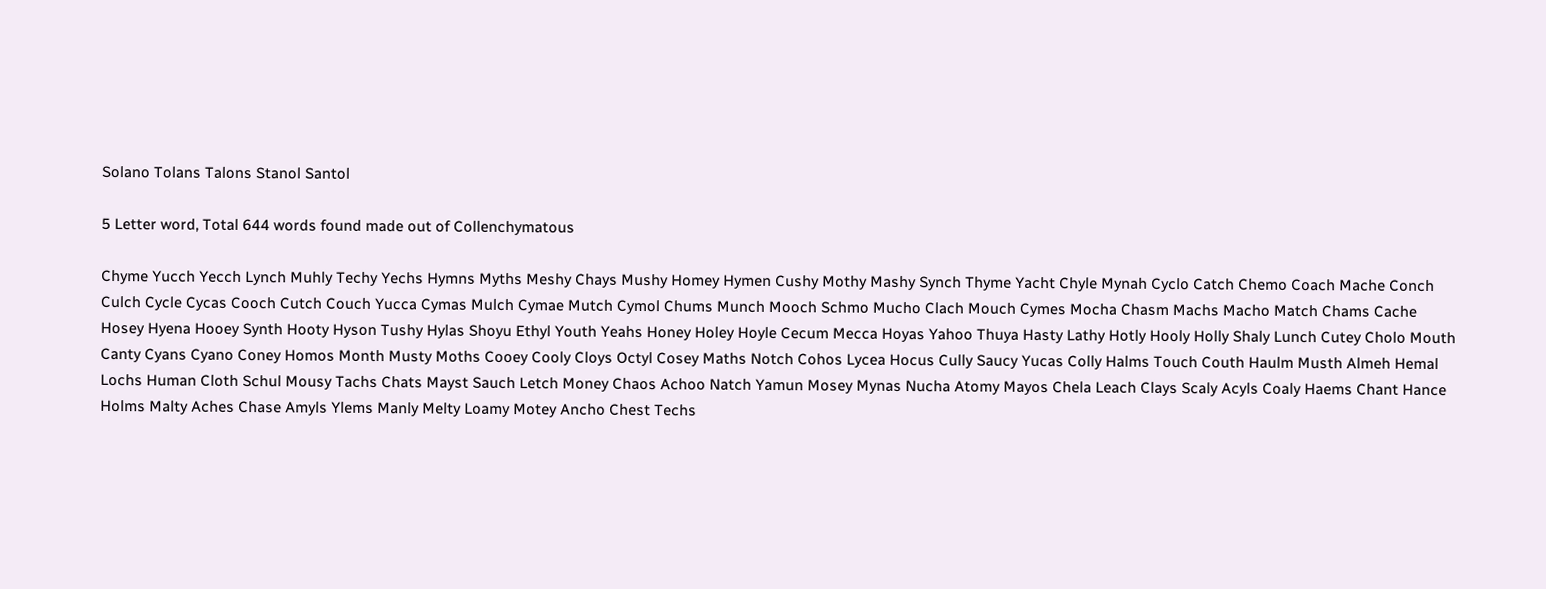Solano Tolans Talons Stanol Santol

5 Letter word, Total 644 words found made out of Collenchymatous

Chyme Yucch Yecch Lynch Muhly Techy Yechs Hymns Myths Meshy Chays Mushy Homey Hymen Cushy Mothy Mashy Synch Thyme Yacht Chyle Mynah Cyclo Catch Chemo Coach Mache Conch Culch Cycle Cycas Cooch Cutch Couch Yucca Cymas Mulch Cymae Mutch Cymol Chums Munch Mooch Schmo Mucho Clach Mouch Cymes Mocha Chasm Machs Macho Match Chams Cache Hosey Hyena Hooey Synth Hooty Hyson Tushy Hylas Shoyu Ethyl Youth Yeahs Honey Holey Hoyle Cecum Mecca Hoyas Yahoo Thuya Hasty Lathy Hotly Hooly Holly Shaly Lunch Cutey Cholo Mouth Canty Cyans Cyano Coney Homos Month Musty Moths Cooey Cooly Cloys Octyl Cosey Maths Notch Cohos Lycea Hocus Cully Saucy Yucas Colly Halms Touch Couth Haulm Musth Almeh Hemal Lochs Human Cloth Schul Mousy Tachs Chats Mayst Sauch Letch Money Chaos Achoo Natch Yamun Mosey Mynas Nucha Atomy Mayos Chela Leach Clays Scaly Acyls Coaly Haems Chant Hance Holms Malty Aches Chase Amyls Ylems Manly Melty Loamy Motey Ancho Chest Techs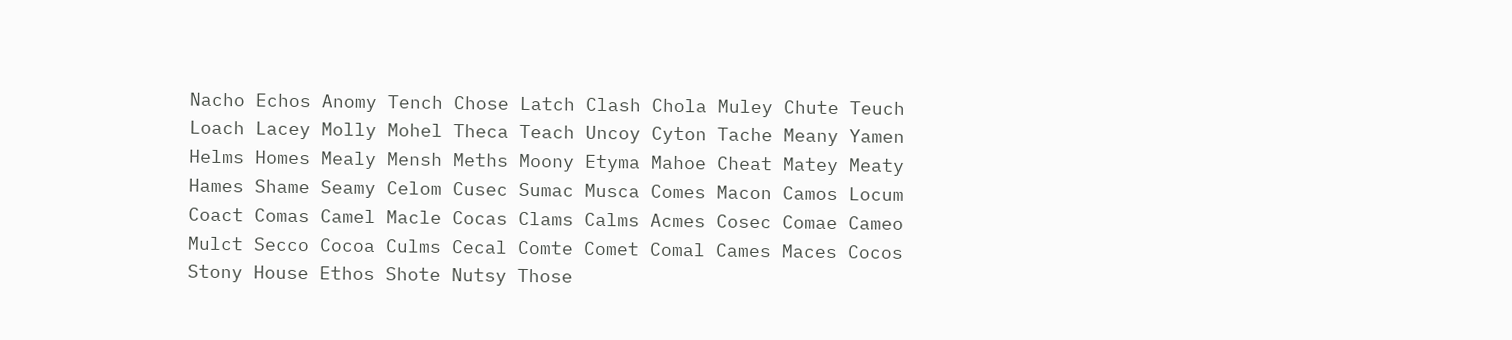Nacho Echos Anomy Tench Chose Latch Clash Chola Muley Chute Teuch Loach Lacey Molly Mohel Theca Teach Uncoy Cyton Tache Meany Yamen Helms Homes Mealy Mensh Meths Moony Etyma Mahoe Cheat Matey Meaty Hames Shame Seamy Celom Cusec Sumac Musca Comes Macon Camos Locum Coact Comas Camel Macle Cocas Clams Calms Acmes Cosec Comae Cameo Mulct Secco Cocoa Culms Cecal Comte Comet Comal Cames Maces Cocos Stony House Ethos Shote Nutsy Those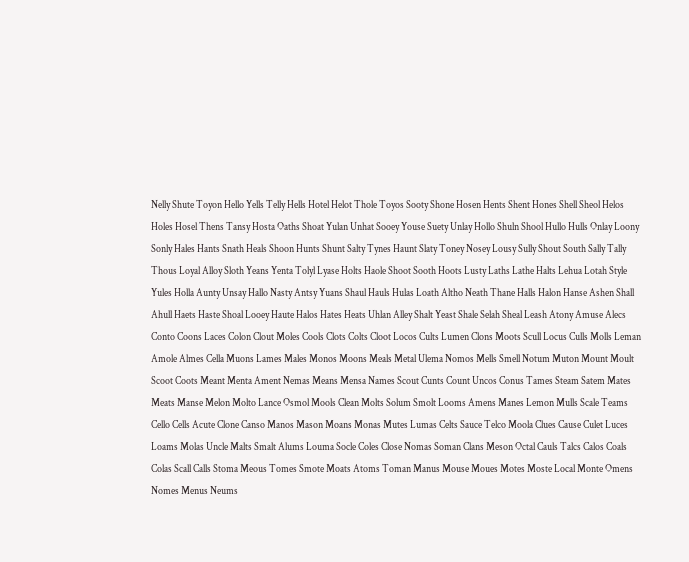Nelly Shute Toyon Hello Yells Telly Hells Hotel Helot Thole Toyos Sooty Shone Hosen Hents Shent Hones Shell Sheol Helos Holes Hosel Thens Tansy Hosta Oaths Shoat Yulan Unhat Sooey Youse Suety Unlay Hollo Shuln Shool Hullo Hulls Onlay Loony Sonly Hales Hants Snath Heals Shoon Hunts Shunt Salty Tynes Haunt Slaty Toney Nosey Lousy Sully Shout South Sally Tally Thous Loyal Alloy Sloth Yeans Yenta Tolyl Lyase Holts Haole Shoot Sooth Hoots Lusty Laths Lathe Halts Lehua Lotah Style Yules Holla Aunty Unsay Hallo Nasty Antsy Yuans Shaul Hauls Hulas Loath Altho Neath Thane Halls Halon Hanse Ashen Shall Ahull Haets Haste Shoal Looey Haute Halos Hates Heats Uhlan Alley Shalt Yeast Shale Selah Sheal Leash Atony Amuse Alecs Conto Coons Laces Colon Clout Moles Cools Clots Colts Cloot Locos Cults Lumen Clons Moots Scull Locus Culls Molls Leman Amole Almes Cella Muons Lames Males Monos Moons Meals Metal Ulema Nomos Mells Smell Notum Muton Mount Moult Scoot Coots Meant Menta Ament Nemas Means Mensa Names Scout Cunts Count Uncos Conus Tames Steam Satem Mates Meats Manse Melon Molto Lance Osmol Mools Clean Molts Solum Smolt Looms Amens Manes Lemon Mulls Scale Teams Cello Cells Acute Clone Canso Manos Mason Moans Monas Mutes Lumas Celts Sauce Telco Moola Clues Cause Culet Luces Loams Molas Uncle Malts Smalt Alums Louma Socle Coles Close Nomas Soman Clans Meson Octal Cauls Talcs Calos Coals Colas Scall Calls Stoma Meous Tomes Smote Moats Atoms Toman Manus Mouse Moues Motes Moste Local Monte Omens Nomes Menus Neums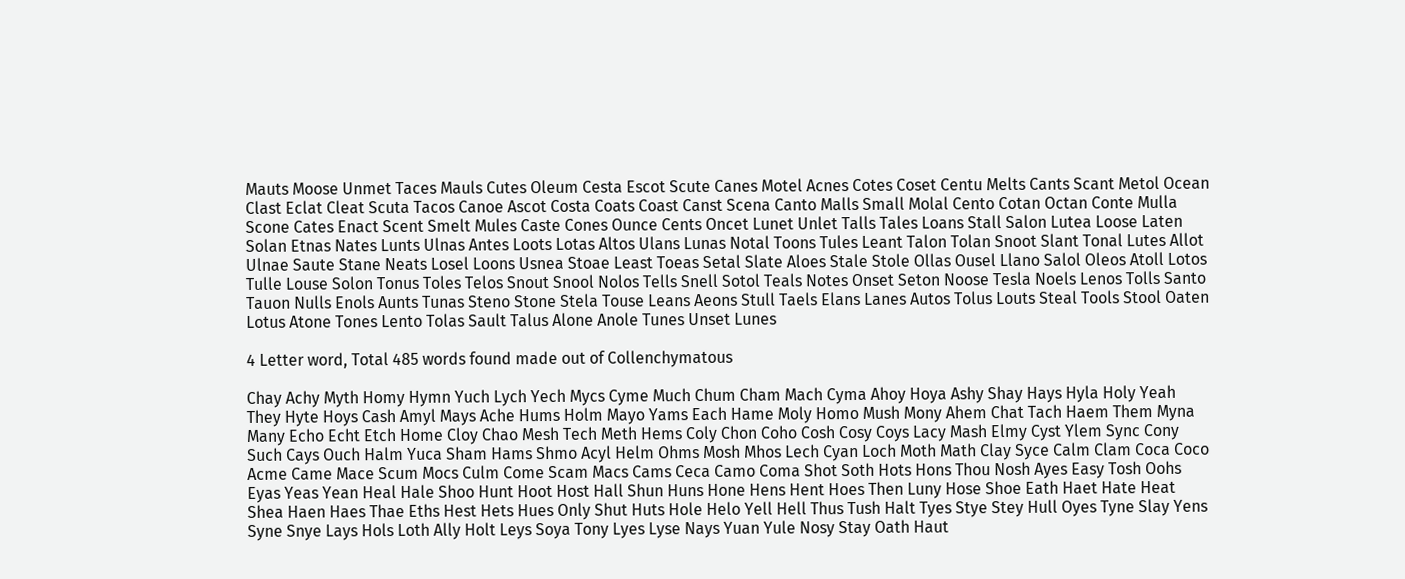Mauts Moose Unmet Taces Mauls Cutes Oleum Cesta Escot Scute Canes Motel Acnes Cotes Coset Centu Melts Cants Scant Metol Ocean Clast Eclat Cleat Scuta Tacos Canoe Ascot Costa Coats Coast Canst Scena Canto Malls Small Molal Cento Cotan Octan Conte Mulla Scone Cates Enact Scent Smelt Mules Caste Cones Ounce Cents Oncet Lunet Unlet Talls Tales Loans Stall Salon Lutea Loose Laten Solan Etnas Nates Lunts Ulnas Antes Loots Lotas Altos Ulans Lunas Notal Toons Tules Leant Talon Tolan Snoot Slant Tonal Lutes Allot Ulnae Saute Stane Neats Losel Loons Usnea Stoae Least Toeas Setal Slate Aloes Stale Stole Ollas Ousel Llano Salol Oleos Atoll Lotos Tulle Louse Solon Tonus Toles Telos Snout Snool Nolos Tells Snell Sotol Teals Notes Onset Seton Noose Tesla Noels Lenos Tolls Santo Tauon Nulls Enols Aunts Tunas Steno Stone Stela Touse Leans Aeons Stull Taels Elans Lanes Autos Tolus Louts Steal Tools Stool Oaten Lotus Atone Tones Lento Tolas Sault Talus Alone Anole Tunes Unset Lunes

4 Letter word, Total 485 words found made out of Collenchymatous

Chay Achy Myth Homy Hymn Yuch Lych Yech Mycs Cyme Much Chum Cham Mach Cyma Ahoy Hoya Ashy Shay Hays Hyla Holy Yeah They Hyte Hoys Cash Amyl Mays Ache Hums Holm Mayo Yams Each Hame Moly Homo Mush Mony Ahem Chat Tach Haem Them Myna Many Echo Echt Etch Home Cloy Chao Mesh Tech Meth Hems Coly Chon Coho Cosh Cosy Coys Lacy Mash Elmy Cyst Ylem Sync Cony Such Cays Ouch Halm Yuca Sham Hams Shmo Acyl Helm Ohms Mosh Mhos Lech Cyan Loch Moth Math Clay Syce Calm Clam Coca Coco Acme Came Mace Scum Mocs Culm Come Scam Macs Cams Ceca Camo Coma Shot Soth Hots Hons Thou Nosh Ayes Easy Tosh Oohs Eyas Yeas Yean Heal Hale Shoo Hunt Hoot Host Hall Shun Huns Hone Hens Hent Hoes Then Luny Hose Shoe Eath Haet Hate Heat Shea Haen Haes Thae Eths Hest Hets Hues Only Shut Huts Hole Helo Yell Hell Thus Tush Halt Tyes Stye Stey Hull Oyes Tyne Slay Yens Syne Snye Lays Hols Loth Ally Holt Leys Soya Tony Lyes Lyse Nays Yuan Yule Nosy Stay Oath Haut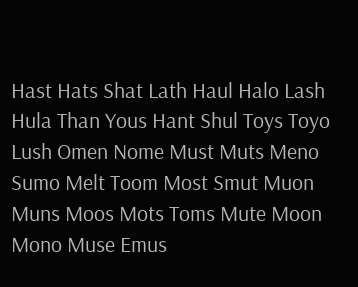Hast Hats Shat Lath Haul Halo Lash Hula Than Yous Hant Shul Toys Toyo Lush Omen Nome Must Muts Meno Sumo Melt Toom Most Smut Muon Muns Moos Mots Toms Mute Moon Mono Muse Emus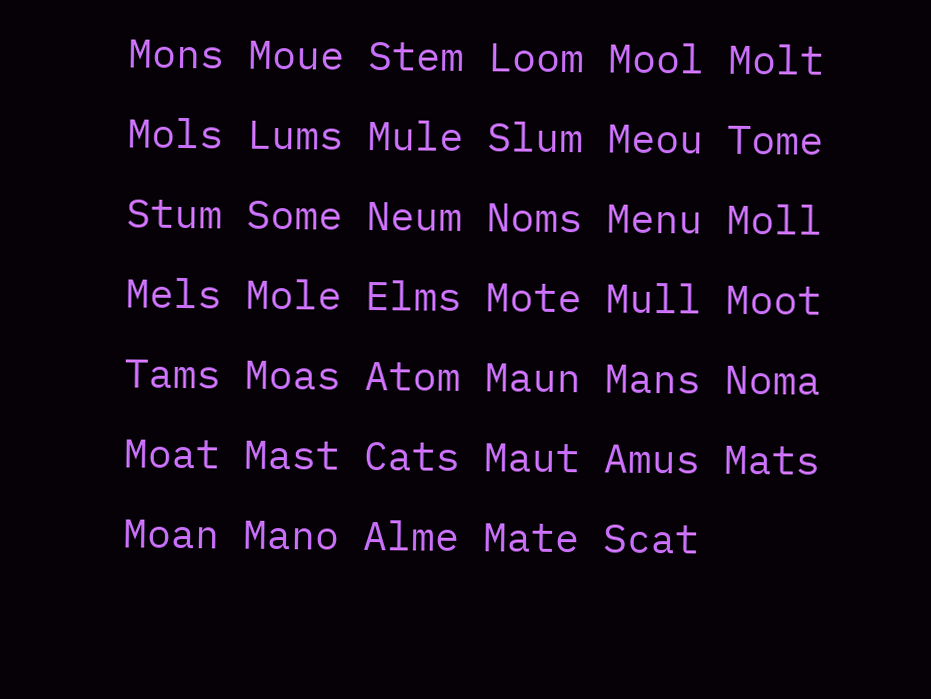Mons Moue Stem Loom Mool Molt Mols Lums Mule Slum Meou Tome Stum Some Neum Noms Menu Moll Mels Mole Elms Mote Mull Moot Tams Moas Atom Maun Mans Noma Moat Mast Cats Maut Amus Mats Moan Mano Alme Mate Scat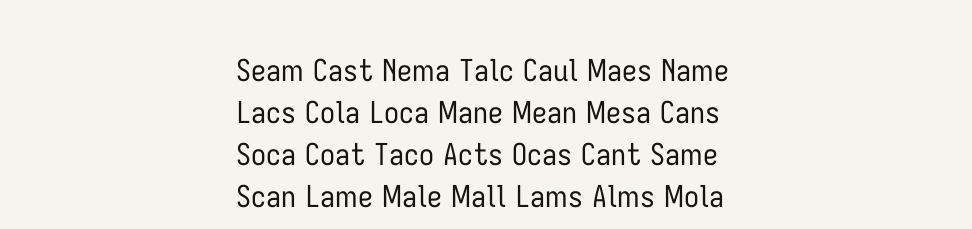Seam Cast Nema Talc Caul Maes Name Lacs Cola Loca Mane Mean Mesa Cans Soca Coat Taco Acts Ocas Cant Same Scan Lame Male Mall Lams Alms Mola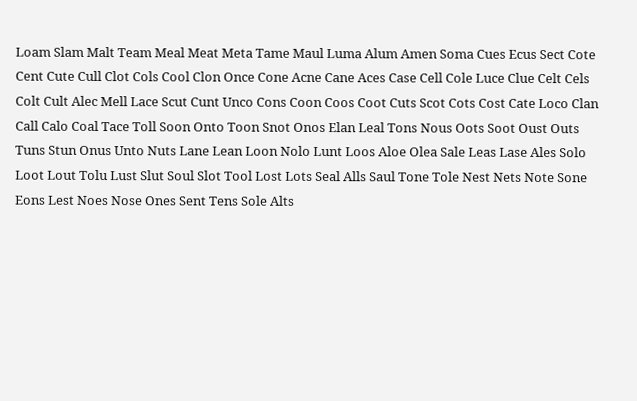Loam Slam Malt Team Meal Meat Meta Tame Maul Luma Alum Amen Soma Cues Ecus Sect Cote Cent Cute Cull Clot Cols Cool Clon Once Cone Acne Cane Aces Case Cell Cole Luce Clue Celt Cels Colt Cult Alec Mell Lace Scut Cunt Unco Cons Coon Coos Coot Cuts Scot Cots Cost Cate Loco Clan Call Calo Coal Tace Toll Soon Onto Toon Snot Onos Elan Leal Tons Nous Oots Soot Oust Outs Tuns Stun Onus Unto Nuts Lane Lean Loon Nolo Lunt Loos Aloe Olea Sale Leas Lase Ales Solo Loot Lout Tolu Lust Slut Soul Slot Tool Lost Lots Seal Alls Saul Tone Tole Nest Nets Note Sone Eons Lest Noes Nose Ones Sent Tens Sole Alts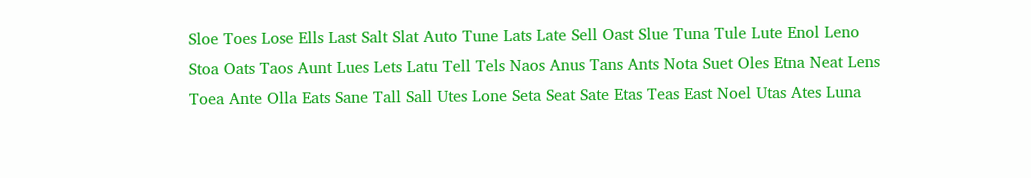Sloe Toes Lose Ells Last Salt Slat Auto Tune Lats Late Sell Oast Slue Tuna Tule Lute Enol Leno Stoa Oats Taos Aunt Lues Lets Latu Tell Tels Naos Anus Tans Ants Nota Suet Oles Etna Neat Lens Toea Ante Olla Eats Sane Tall Sall Utes Lone Seta Seat Sate Etas Teas East Noel Utas Ates Luna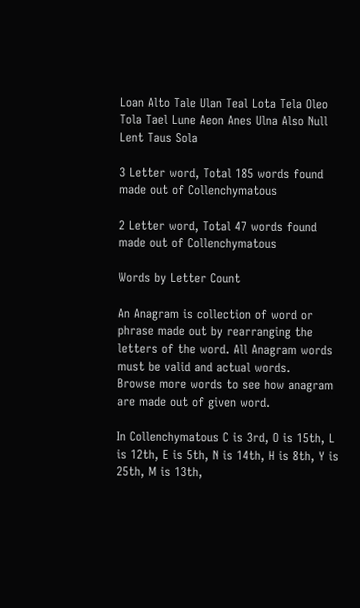Loan Alto Tale Ulan Teal Lota Tela Oleo Tola Tael Lune Aeon Anes Ulna Also Null Lent Taus Sola

3 Letter word, Total 185 words found made out of Collenchymatous

2 Letter word, Total 47 words found made out of Collenchymatous

Words by Letter Count

An Anagram is collection of word or phrase made out by rearranging the letters of the word. All Anagram words must be valid and actual words.
Browse more words to see how anagram are made out of given word.

In Collenchymatous C is 3rd, O is 15th, L is 12th, E is 5th, N is 14th, H is 8th, Y is 25th, M is 13th,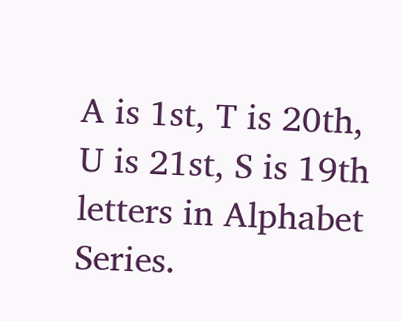A is 1st, T is 20th, U is 21st, S is 19th letters in Alphabet Series.